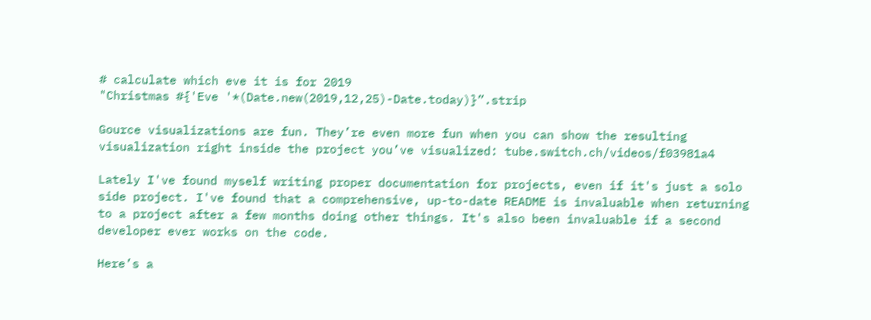# calculate which eve it is for 2019
"Christmas #{'Eve '*(Date.new(2019,12,25)-Date.today)}”.strip

Gource visualizations are fun. They’re even more fun when you can show the resulting visualization right inside the project you’ve visualized: tube.switch.ch/videos/f03981a4

Lately I've found myself writing proper documentation for projects, even if it's just a solo side project. I've found that a comprehensive, up-to-date README is invaluable when returning to a project after a few months doing other things. It's also been invaluable if a second developer ever works on the code.

Here’s a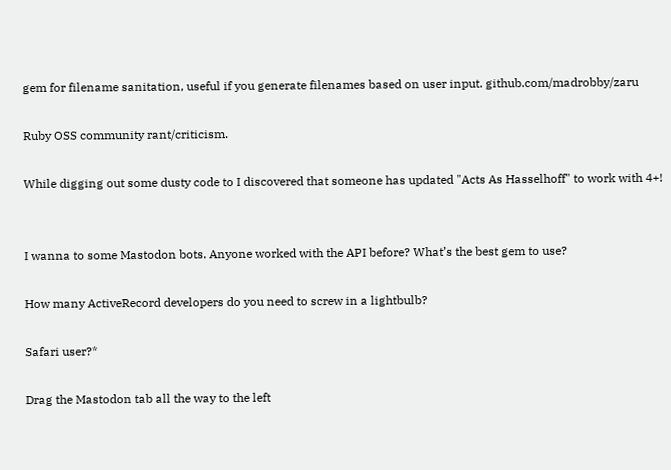gem for filename sanitation, useful if you generate filenames based on user input. github.com/madrobby/zaru

Ruby OSS community rant/criticism.

While digging out some dusty code to I discovered that someone has updated "Acts As Hasselhoff" to work with 4+!


I wanna to some Mastodon bots. Anyone worked with the API before? What’s the best gem to use?

How many ActiveRecord developers do you need to screw in a lightbulb?

Safari user?*

Drag the Mastodon tab all the way to the left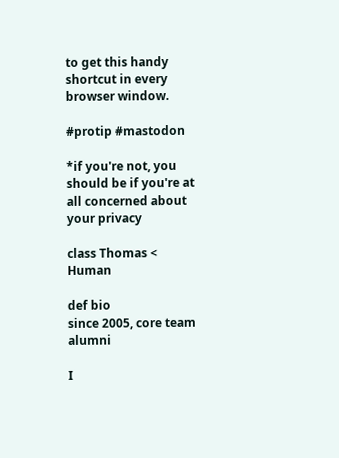to get this handy shortcut in every browser window.

#protip #mastodon

*if you're not, you should be if you're at all concerned about your privacy

class Thomas < Human

def bio
since 2005, core team alumni

I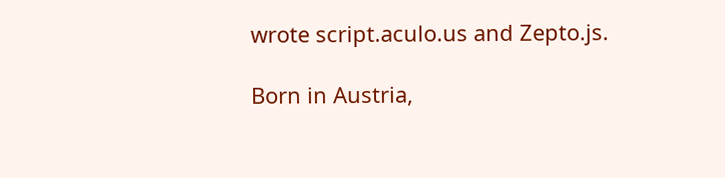wrote script.aculo.us and Zepto.js.

Born in Austria,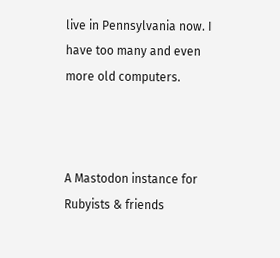live in Pennsylvania now. I have too many and even more old computers.



A Mastodon instance for Rubyists & friends